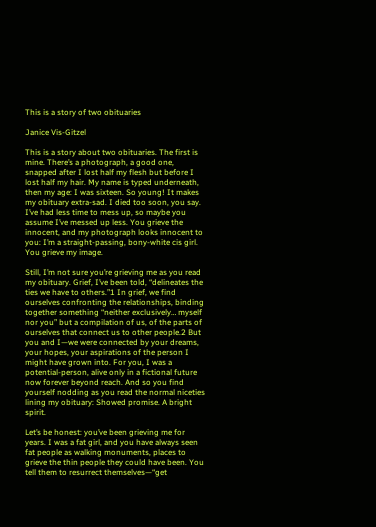This is a story of two obituaries

Janice Vis-Gitzel

This is a story about two obituaries. The first is mine. There’s a photograph, a good one, snapped after I lost half my flesh but before I lost half my hair. My name is typed underneath, then my age: I was sixteen. So young! It makes my obituary extra-sad. I died too soon, you say. I’ve had less time to mess up, so maybe you assume I’ve messed up less. You grieve the innocent, and my photograph looks innocent to you: I’m a straight-passing, bony-white cis girl. You grieve my image.

Still, I’m not sure you’re grieving me as you read my obituary. Grief, I’ve been told, “delineates the ties we have to others.”1 In grief, we find ourselves confronting the relationships, binding together something “neither exclusively… myself nor you” but a compilation of us, of the parts of ourselves that connect us to other people.2 But you and I—we were connected by your dreams, your hopes, your aspirations of the person I might have grown into. For you, I was a potential-person, alive only in a fictional future now forever beyond reach. And so you find yourself nodding as you read the normal niceties lining my obituary: Showed promise. A bright spirit.

Let’s be honest: you’ve been grieving me for years. I was a fat girl, and you have always seen fat people as walking monuments, places to grieve the thin people they could have been. You tell them to resurrect themselves—“get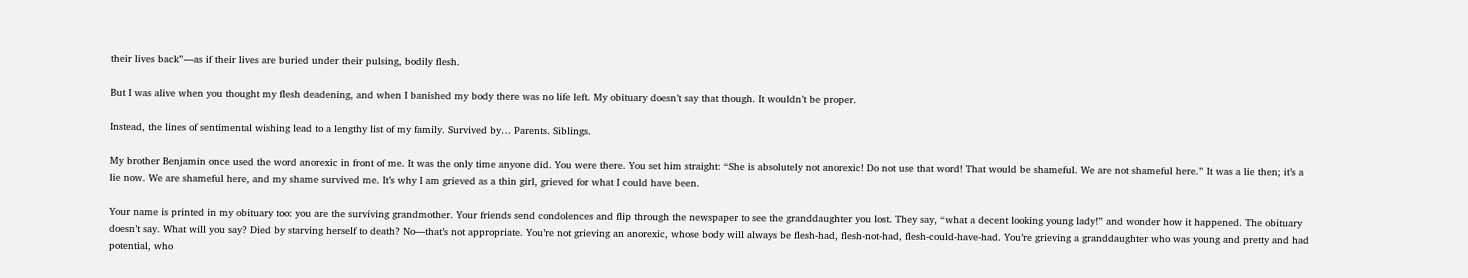their lives back”—as if their lives are buried under their pulsing, bodily flesh.

But I was alive when you thought my flesh deadening, and when I banished my body there was no life left. My obituary doesn’t say that though. It wouldn’t be proper.

Instead, the lines of sentimental wishing lead to a lengthy list of my family. Survived by… Parents. Siblings.

My brother Benjamin once used the word anorexic in front of me. It was the only time anyone did. You were there. You set him straight: “She is absolutely not anorexic! Do not use that word! That would be shameful. We are not shameful here.” It was a lie then; it’s a lie now. We are shameful here, and my shame survived me. It’s why I am grieved as a thin girl, grieved for what I could have been.

Your name is printed in my obituary too: you are the surviving grandmother. Your friends send condolences and flip through the newspaper to see the granddaughter you lost. They say, “what a decent looking young lady!” and wonder how it happened. The obituary doesn’t say. What will you say? Died by starving herself to death? No—that’s not appropriate. You’re not grieving an anorexic, whose body will always be flesh-had, flesh-not-had, flesh-could-have-had. You’re grieving a granddaughter who was young and pretty and had potential, who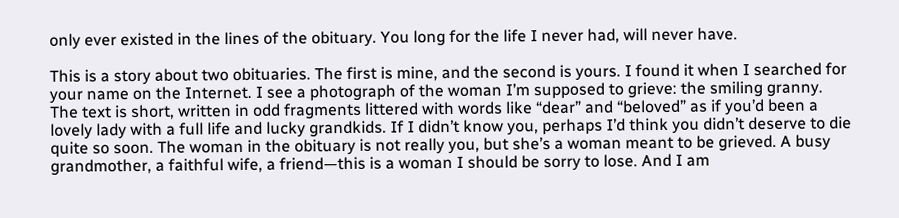only ever existed in the lines of the obituary. You long for the life I never had, will never have.

This is a story about two obituaries. The first is mine, and the second is yours. I found it when I searched for your name on the Internet. I see a photograph of the woman I’m supposed to grieve: the smiling granny. The text is short, written in odd fragments littered with words like “dear” and “beloved” as if you’d been a lovely lady with a full life and lucky grandkids. If I didn’t know you, perhaps I’d think you didn’t deserve to die quite so soon. The woman in the obituary is not really you, but she’s a woman meant to be grieved. A busy grandmother, a faithful wife, a friend—this is a woman I should be sorry to lose. And I am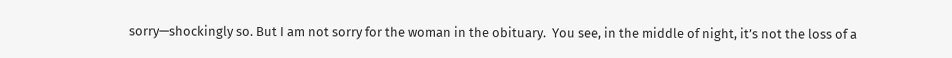sorry—shockingly so. But I am not sorry for the woman in the obituary.  You see, in the middle of night, it’s not the loss of a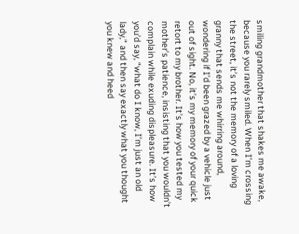smiling grandmother that shakes me awake, because you rarely smiled. When I’m crossing the street, it’s not the memory of a loving granny that sends me whirring around, wondering if I’d been grazed by a vehicle just out of sight. No, it’s my memory of your quick retort to my brother. It’s how you tested my mother’s patience, insisting that you wouldn’t complain while exuding displeasure. It’s how you’d say, “what do I know, I’m just an old lady,” and then say exactly what you thought you knew and heed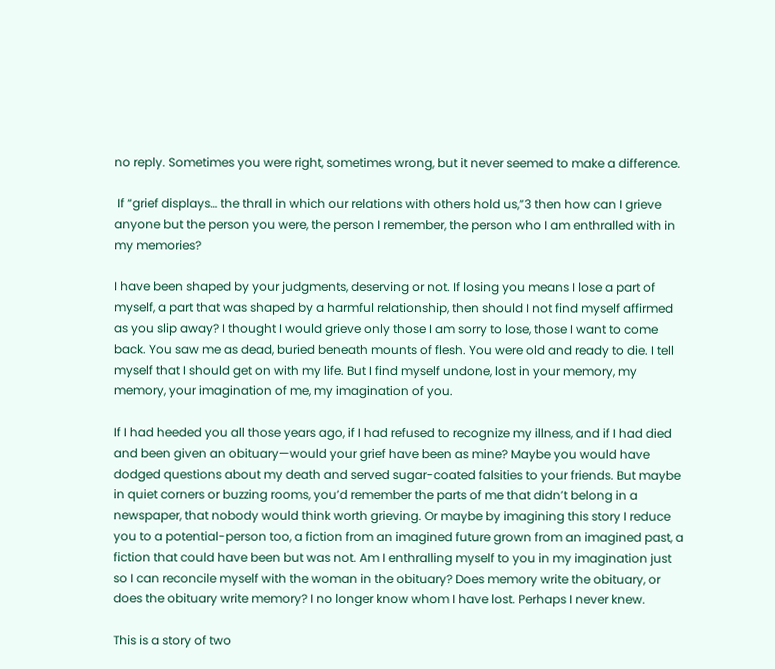no reply. Sometimes you were right, sometimes wrong, but it never seemed to make a difference.

 If “grief displays… the thrall in which our relations with others hold us,”3 then how can I grieve anyone but the person you were, the person I remember, the person who I am enthralled with in my memories?

I have been shaped by your judgments, deserving or not. If losing you means I lose a part of myself, a part that was shaped by a harmful relationship, then should I not find myself affirmed as you slip away? I thought I would grieve only those I am sorry to lose, those I want to come back. You saw me as dead, buried beneath mounts of flesh. You were old and ready to die. I tell myself that I should get on with my life. But I find myself undone, lost in your memory, my memory, your imagination of me, my imagination of you.

If I had heeded you all those years ago, if I had refused to recognize my illness, and if I had died and been given an obituary—would your grief have been as mine? Maybe you would have dodged questions about my death and served sugar-coated falsities to your friends. But maybe in quiet corners or buzzing rooms, you’d remember the parts of me that didn’t belong in a newspaper, that nobody would think worth grieving. Or maybe by imagining this story I reduce you to a potential-person too, a fiction from an imagined future grown from an imagined past, a fiction that could have been but was not. Am I enthralling myself to you in my imagination just so I can reconcile myself with the woman in the obituary? Does memory write the obituary, or does the obituary write memory? I no longer know whom I have lost. Perhaps I never knew.

This is a story of two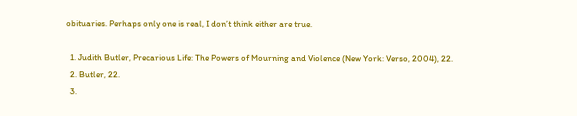obituaries. Perhaps only one is real, I don’t think either are true.

  1. Judith Butler, Precarious Life: The Powers of Mourning and Violence (New York: Verso, 2004), 22.
  2. Butler, 22.
  3.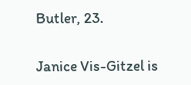Butler, 23.

Janice Vis-Gitzel is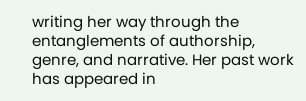writing her way through the entanglements of authorship, genre, and narrative. Her past work has appeared in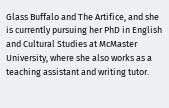Glass Buffalo and The Artifice, and she is currently pursuing her PhD in English and Cultural Studies at McMaster University, where she also works as a teaching assistant and writing tutor.